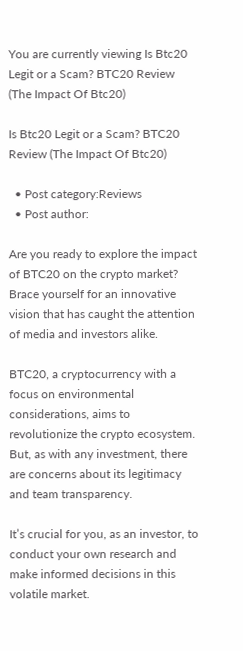You are currently viewing Is Btc20 Legit or a Scam? BTC20 Review (The Impact Of Btc20)

Is Btc20 Legit or a Scam? BTC20 Review (The Impact Of Btc20)

  • Post category:Reviews
  • Post author:

Are you ready to explore the impact of BTC20 on the crypto market? Brace yourself for an innovative vision that has caught the attention of media and investors alike.

BTC20, a cryptocurrency with a focus on environmental considerations, aims to revolutionize the crypto ecosystem. But, as with any investment, there are concerns about its legitimacy and team transparency.

It’s crucial for you, as an investor, to conduct your own research and make informed decisions in this volatile market.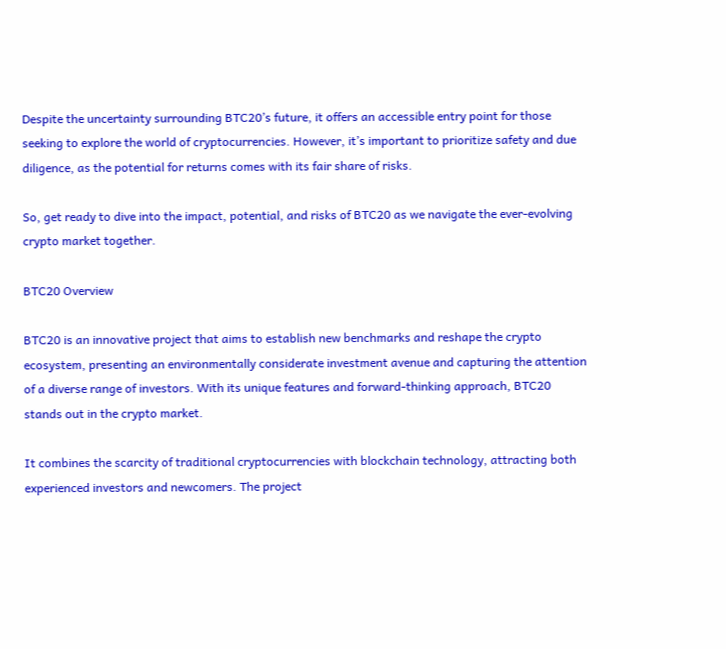Despite the uncertainty surrounding BTC20’s future, it offers an accessible entry point for those seeking to explore the world of cryptocurrencies. However, it’s important to prioritize safety and due diligence, as the potential for returns comes with its fair share of risks.

So, get ready to dive into the impact, potential, and risks of BTC20 as we navigate the ever-evolving crypto market together.

BTC20 Overview

BTC20 is an innovative project that aims to establish new benchmarks and reshape the crypto ecosystem, presenting an environmentally considerate investment avenue and capturing the attention of a diverse range of investors. With its unique features and forward-thinking approach, BTC20 stands out in the crypto market.

It combines the scarcity of traditional cryptocurrencies with blockchain technology, attracting both experienced investors and newcomers. The project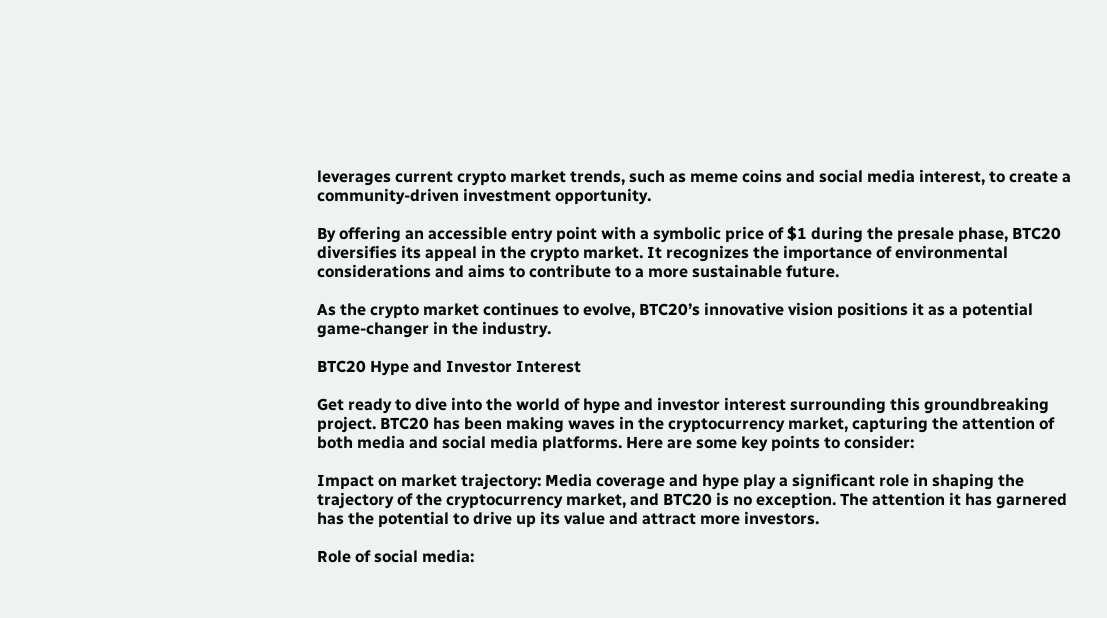leverages current crypto market trends, such as meme coins and social media interest, to create a community-driven investment opportunity.

By offering an accessible entry point with a symbolic price of $1 during the presale phase, BTC20 diversifies its appeal in the crypto market. It recognizes the importance of environmental considerations and aims to contribute to a more sustainable future.

As the crypto market continues to evolve, BTC20’s innovative vision positions it as a potential game-changer in the industry.

BTC20 Hype and Investor Interest

Get ready to dive into the world of hype and investor interest surrounding this groundbreaking project. BTC20 has been making waves in the cryptocurrency market, capturing the attention of both media and social media platforms. Here are some key points to consider:

Impact on market trajectory: Media coverage and hype play a significant role in shaping the trajectory of the cryptocurrency market, and BTC20 is no exception. The attention it has garnered has the potential to drive up its value and attract more investors.

Role of social media: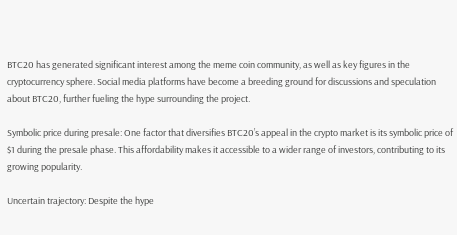BTC20 has generated significant interest among the meme coin community, as well as key figures in the cryptocurrency sphere. Social media platforms have become a breeding ground for discussions and speculation about BTC20, further fueling the hype surrounding the project.

Symbolic price during presale: One factor that diversifies BTC20’s appeal in the crypto market is its symbolic price of $1 during the presale phase. This affordability makes it accessible to a wider range of investors, contributing to its growing popularity.

Uncertain trajectory: Despite the hype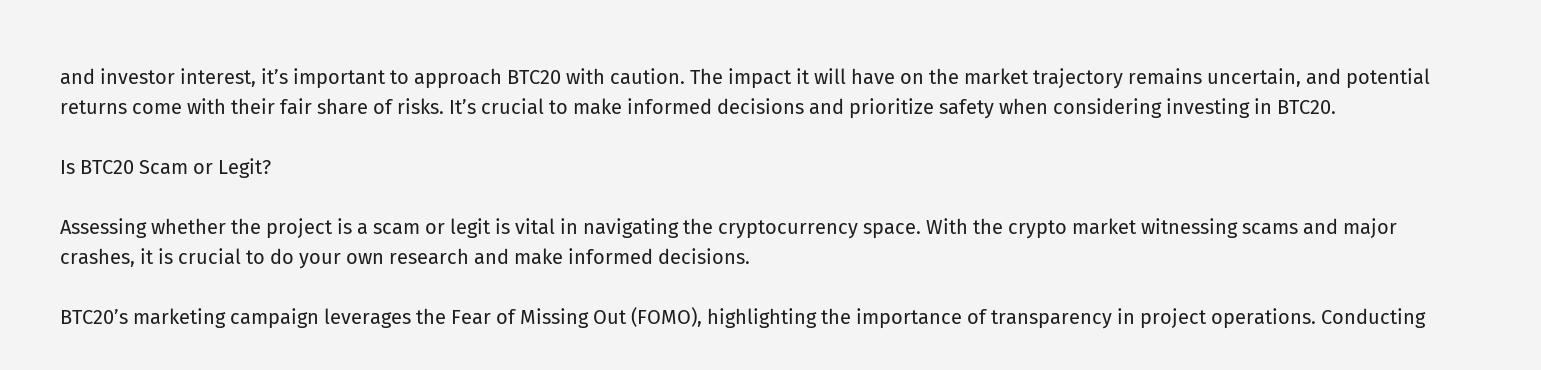and investor interest, it’s important to approach BTC20 with caution. The impact it will have on the market trajectory remains uncertain, and potential returns come with their fair share of risks. It’s crucial to make informed decisions and prioritize safety when considering investing in BTC20.

Is BTC20 Scam or Legit?

Assessing whether the project is a scam or legit is vital in navigating the cryptocurrency space. With the crypto market witnessing scams and major crashes, it is crucial to do your own research and make informed decisions.

BTC20’s marketing campaign leverages the Fear of Missing Out (FOMO), highlighting the importance of transparency in project operations. Conducting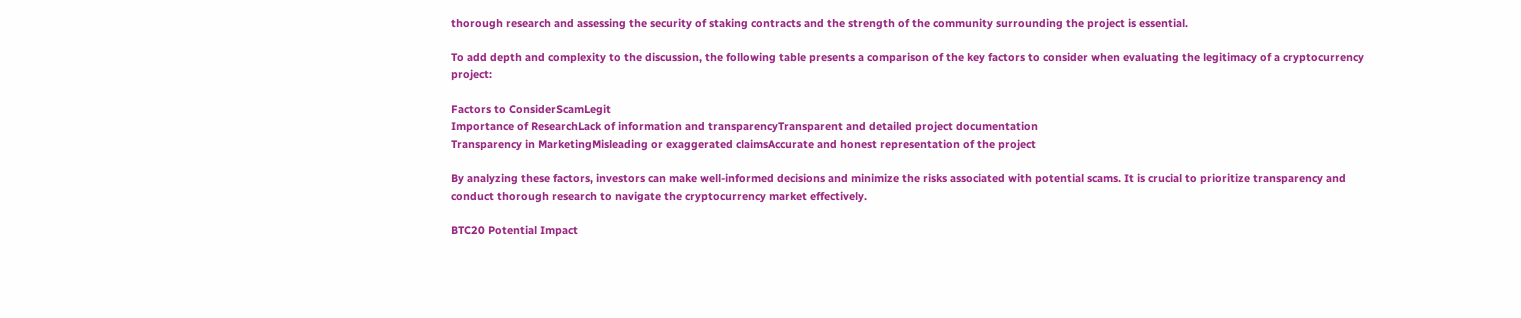thorough research and assessing the security of staking contracts and the strength of the community surrounding the project is essential.

To add depth and complexity to the discussion, the following table presents a comparison of the key factors to consider when evaluating the legitimacy of a cryptocurrency project:

Factors to ConsiderScamLegit
Importance of ResearchLack of information and transparencyTransparent and detailed project documentation
Transparency in MarketingMisleading or exaggerated claimsAccurate and honest representation of the project

By analyzing these factors, investors can make well-informed decisions and minimize the risks associated with potential scams. It is crucial to prioritize transparency and conduct thorough research to navigate the cryptocurrency market effectively.

BTC20 Potential Impact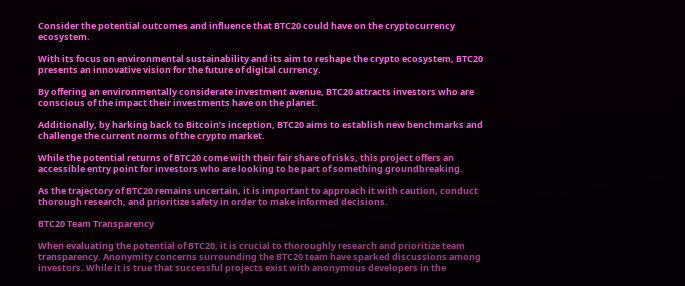Consider the potential outcomes and influence that BTC20 could have on the cryptocurrency ecosystem.

With its focus on environmental sustainability and its aim to reshape the crypto ecosystem, BTC20 presents an innovative vision for the future of digital currency.

By offering an environmentally considerate investment avenue, BTC20 attracts investors who are conscious of the impact their investments have on the planet.

Additionally, by harking back to Bitcoin’s inception, BTC20 aims to establish new benchmarks and challenge the current norms of the crypto market.

While the potential returns of BTC20 come with their fair share of risks, this project offers an accessible entry point for investors who are looking to be part of something groundbreaking.

As the trajectory of BTC20 remains uncertain, it is important to approach it with caution, conduct thorough research, and prioritize safety in order to make informed decisions.

BTC20 Team Transparency

When evaluating the potential of BTC20, it is crucial to thoroughly research and prioritize team transparency. Anonymity concerns surrounding the BTC20 team have sparked discussions among investors. While it is true that successful projects exist with anonymous developers in the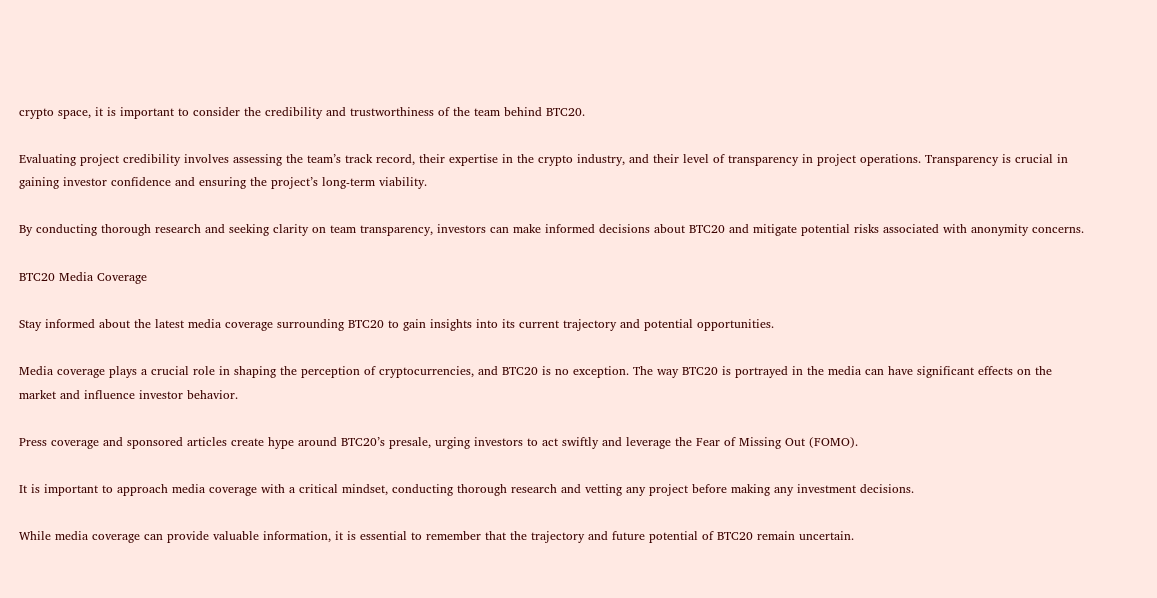crypto space, it is important to consider the credibility and trustworthiness of the team behind BTC20.

Evaluating project credibility involves assessing the team’s track record, their expertise in the crypto industry, and their level of transparency in project operations. Transparency is crucial in gaining investor confidence and ensuring the project’s long-term viability.

By conducting thorough research and seeking clarity on team transparency, investors can make informed decisions about BTC20 and mitigate potential risks associated with anonymity concerns.

BTC20 Media Coverage

Stay informed about the latest media coverage surrounding BTC20 to gain insights into its current trajectory and potential opportunities.

Media coverage plays a crucial role in shaping the perception of cryptocurrencies, and BTC20 is no exception. The way BTC20 is portrayed in the media can have significant effects on the market and influence investor behavior.

Press coverage and sponsored articles create hype around BTC20’s presale, urging investors to act swiftly and leverage the Fear of Missing Out (FOMO).

It is important to approach media coverage with a critical mindset, conducting thorough research and vetting any project before making any investment decisions.

While media coverage can provide valuable information, it is essential to remember that the trajectory and future potential of BTC20 remain uncertain.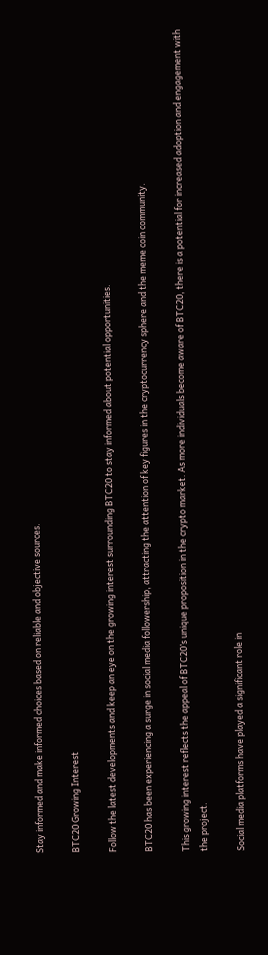Stay informed and make informed choices based on reliable and objective sources.

BTC20 Growing Interest

Follow the latest developments and keep an eye on the growing interest surrounding BTC20 to stay informed about potential opportunities.

BTC20 has been experiencing a surge in social media followership, attracting the attention of key figures in the cryptocurrency sphere and the meme coin community.

This growing interest reflects the appeal of BTC20’s unique proposition in the crypto market. As more individuals become aware of BTC20, there is a potential for increased adoption and engagement with the project.

Social media platforms have played a significant role in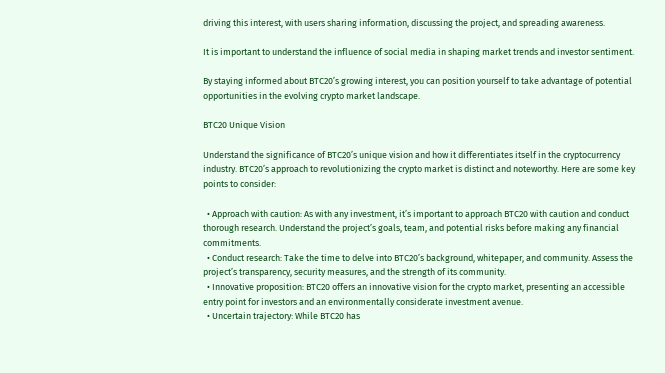driving this interest, with users sharing information, discussing the project, and spreading awareness.

It is important to understand the influence of social media in shaping market trends and investor sentiment.

By staying informed about BTC20’s growing interest, you can position yourself to take advantage of potential opportunities in the evolving crypto market landscape.

BTC20 Unique Vision

Understand the significance of BTC20’s unique vision and how it differentiates itself in the cryptocurrency industry. BTC20’s approach to revolutionizing the crypto market is distinct and noteworthy. Here are some key points to consider:

  • Approach with caution: As with any investment, it’s important to approach BTC20 with caution and conduct thorough research. Understand the project’s goals, team, and potential risks before making any financial commitments.
  • Conduct research: Take the time to delve into BTC20’s background, whitepaper, and community. Assess the project’s transparency, security measures, and the strength of its community.
  • Innovative proposition: BTC20 offers an innovative vision for the crypto market, presenting an accessible entry point for investors and an environmentally considerate investment avenue.
  • Uncertain trajectory: While BTC20 has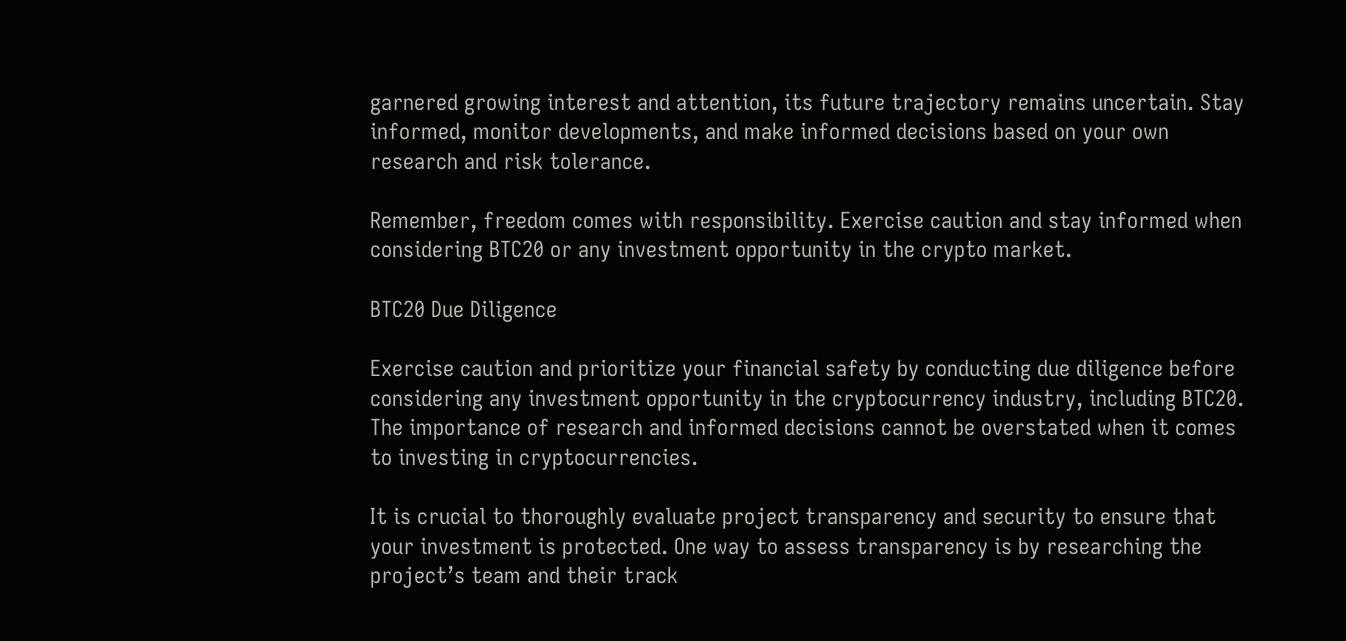garnered growing interest and attention, its future trajectory remains uncertain. Stay informed, monitor developments, and make informed decisions based on your own research and risk tolerance.

Remember, freedom comes with responsibility. Exercise caution and stay informed when considering BTC20 or any investment opportunity in the crypto market.

BTC20 Due Diligence

Exercise caution and prioritize your financial safety by conducting due diligence before considering any investment opportunity in the cryptocurrency industry, including BTC20. The importance of research and informed decisions cannot be overstated when it comes to investing in cryptocurrencies.

It is crucial to thoroughly evaluate project transparency and security to ensure that your investment is protected. One way to assess transparency is by researching the project’s team and their track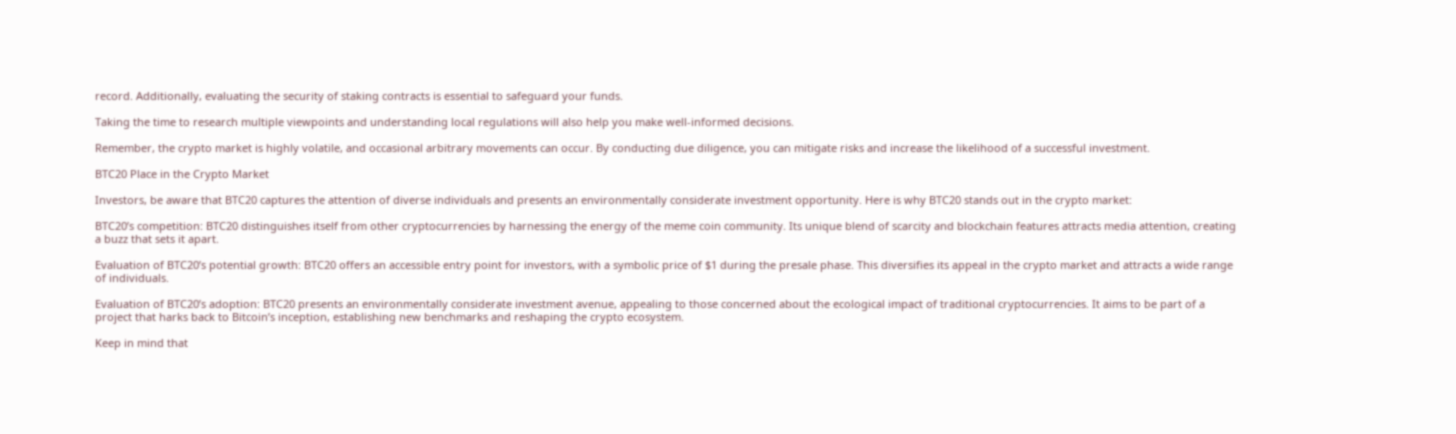record. Additionally, evaluating the security of staking contracts is essential to safeguard your funds.

Taking the time to research multiple viewpoints and understanding local regulations will also help you make well-informed decisions.

Remember, the crypto market is highly volatile, and occasional arbitrary movements can occur. By conducting due diligence, you can mitigate risks and increase the likelihood of a successful investment.

BTC20 Place in the Crypto Market

Investors, be aware that BTC20 captures the attention of diverse individuals and presents an environmentally considerate investment opportunity. Here is why BTC20 stands out in the crypto market:

BTC20’s competition: BTC20 distinguishes itself from other cryptocurrencies by harnessing the energy of the meme coin community. Its unique blend of scarcity and blockchain features attracts media attention, creating a buzz that sets it apart.

Evaluation of BTC20’s potential growth: BTC20 offers an accessible entry point for investors, with a symbolic price of $1 during the presale phase. This diversifies its appeal in the crypto market and attracts a wide range of individuals.

Evaluation of BTC20’s adoption: BTC20 presents an environmentally considerate investment avenue, appealing to those concerned about the ecological impact of traditional cryptocurrencies. It aims to be part of a project that harks back to Bitcoin’s inception, establishing new benchmarks and reshaping the crypto ecosystem.

Keep in mind that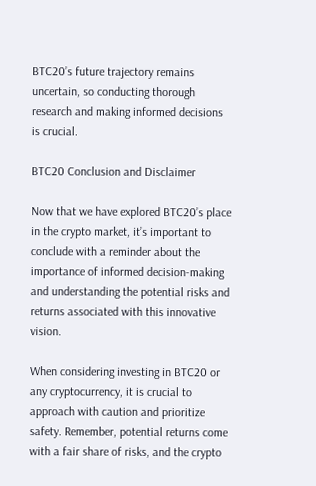BTC20’s future trajectory remains uncertain, so conducting thorough research and making informed decisions is crucial.

BTC20 Conclusion and Disclaimer

Now that we have explored BTC20’s place in the crypto market, it’s important to conclude with a reminder about the importance of informed decision-making and understanding the potential risks and returns associated with this innovative vision.

When considering investing in BTC20 or any cryptocurrency, it is crucial to approach with caution and prioritize safety. Remember, potential returns come with a fair share of risks, and the crypto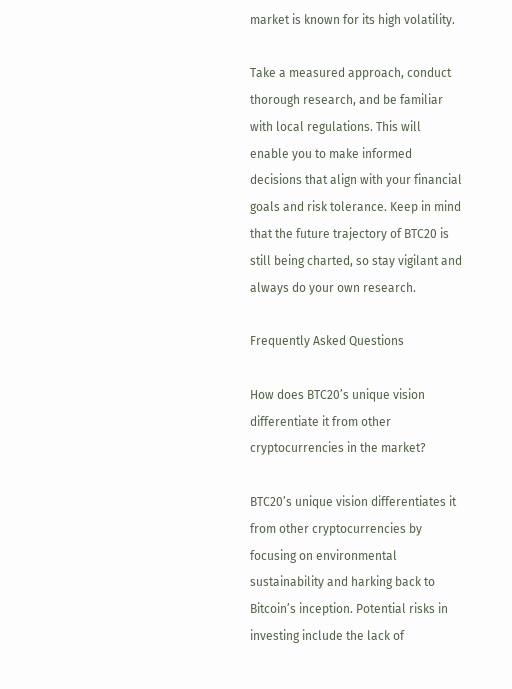market is known for its high volatility.

Take a measured approach, conduct thorough research, and be familiar with local regulations. This will enable you to make informed decisions that align with your financial goals and risk tolerance. Keep in mind that the future trajectory of BTC20 is still being charted, so stay vigilant and always do your own research.

Frequently Asked Questions

How does BTC20’s unique vision differentiate it from other cryptocurrencies in the market?

BTC20’s unique vision differentiates it from other cryptocurrencies by focusing on environmental sustainability and harking back to Bitcoin’s inception. Potential risks in investing include the lack of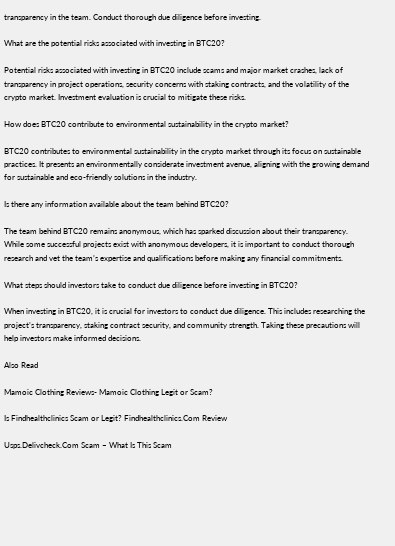transparency in the team. Conduct thorough due diligence before investing.

What are the potential risks associated with investing in BTC20?

Potential risks associated with investing in BTC20 include scams and major market crashes, lack of transparency in project operations, security concerns with staking contracts, and the volatility of the crypto market. Investment evaluation is crucial to mitigate these risks.

How does BTC20 contribute to environmental sustainability in the crypto market?

BTC20 contributes to environmental sustainability in the crypto market through its focus on sustainable practices. It presents an environmentally considerate investment avenue, aligning with the growing demand for sustainable and eco-friendly solutions in the industry.

Is there any information available about the team behind BTC20?

The team behind BTC20 remains anonymous, which has sparked discussion about their transparency. While some successful projects exist with anonymous developers, it is important to conduct thorough research and vet the team’s expertise and qualifications before making any financial commitments.

What steps should investors take to conduct due diligence before investing in BTC20?

When investing in BTC20, it is crucial for investors to conduct due diligence. This includes researching the project’s transparency, staking contract security, and community strength. Taking these precautions will help investors make informed decisions.

Also Read

Mamoic Clothing Reviews- Mamoic Clothing Legit or Scam?

Is Findhealthclinics Scam or Legit? Findhealthclinics.Com Review

Usps.Delivcheck.Com Scam – What Is This Scam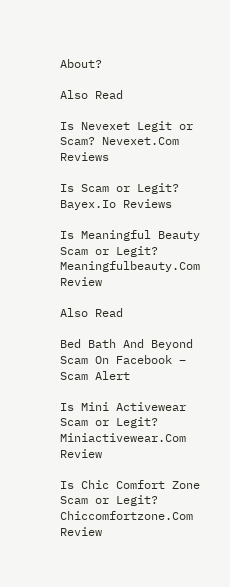About?

Also Read

Is Nevexet Legit or Scam? Nevexet.Com Reviews

Is Scam or Legit? Bayex.Io Reviews

Is Meaningful Beauty Scam or Legit? Meaningfulbeauty.Com Review

Also Read

Bed Bath And Beyond Scam On Facebook – Scam Alert

Is Mini Activewear Scam or Legit? Miniactivewear.Com Review

Is Chic Comfort Zone Scam or Legit? Chiccomfortzone.Com Review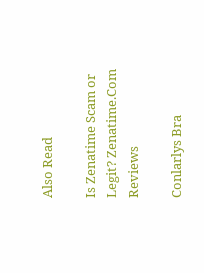Also Read

Is Zenatime Scam or Legit? Zenatime.Com Reviews

Conlarlys Bra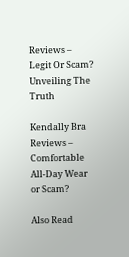Reviews – Legit Or Scam? Unveiling The Truth

Kendally Bra Reviews – Comfortable All-Day Wear or Scam?

Also Read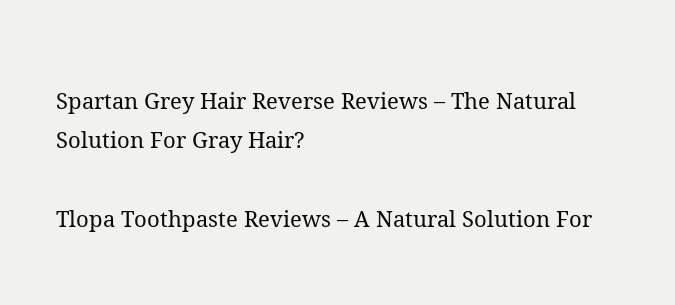Spartan Grey Hair Reverse Reviews – The Natural Solution For Gray Hair?

Tlopa Toothpaste Reviews – A Natural Solution For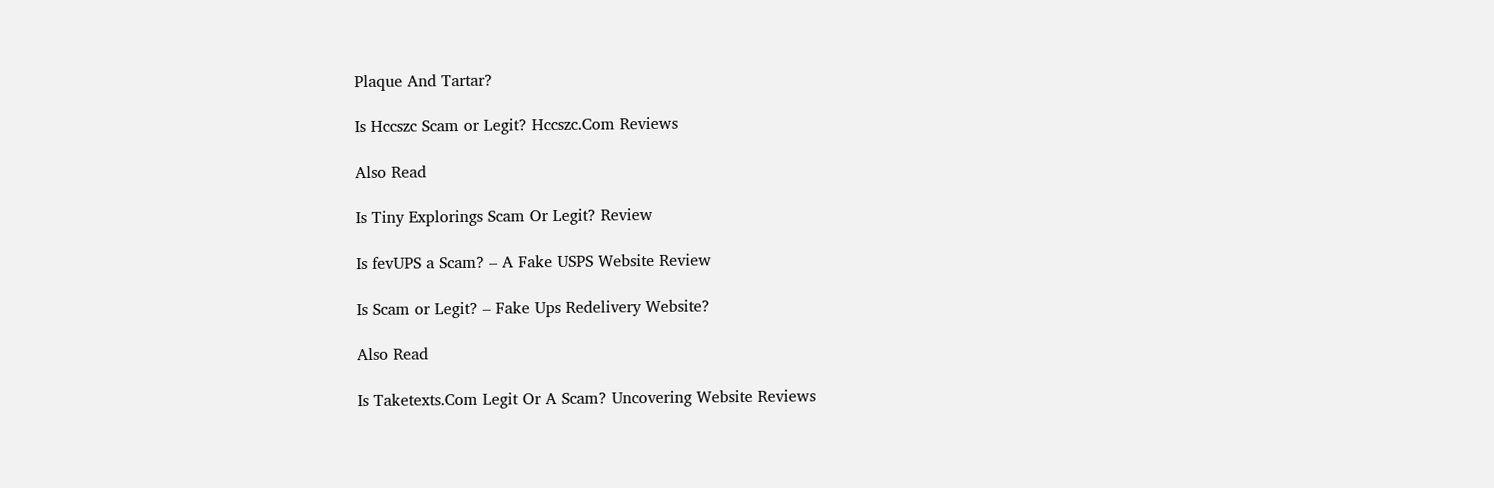Plaque And Tartar?

Is Hccszc Scam or Legit? Hccszc.Com Reviews

Also Read

Is Tiny Explorings Scam Or Legit? Review

Is fevUPS a Scam? – A Fake USPS Website Review

Is Scam or Legit? – Fake Ups Redelivery Website?

Also Read

Is Taketexts.Com Legit Or A Scam? Uncovering Website Reviews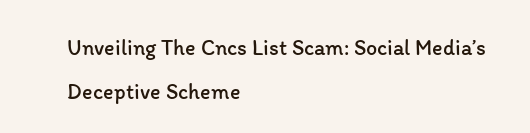Unveiling The Cncs List Scam: Social Media’s Deceptive Scheme